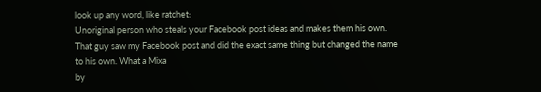look up any word, like ratchet:
Unoriginal person who steals your Facebook post ideas and makes them his own.
That guy saw my Facebook post and did the exact same thing but changed the name to his own. What a Mixa
by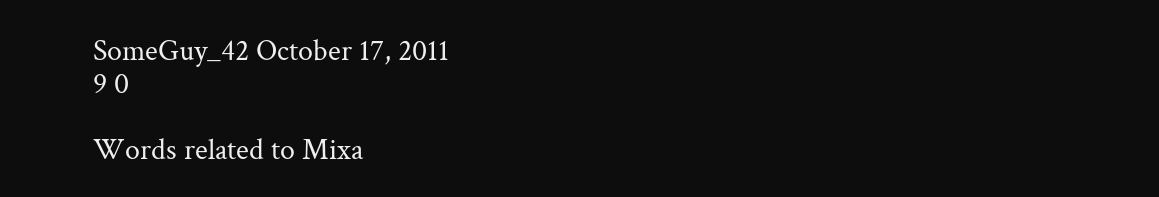SomeGuy_42 October 17, 2011
9 0

Words related to Mixa